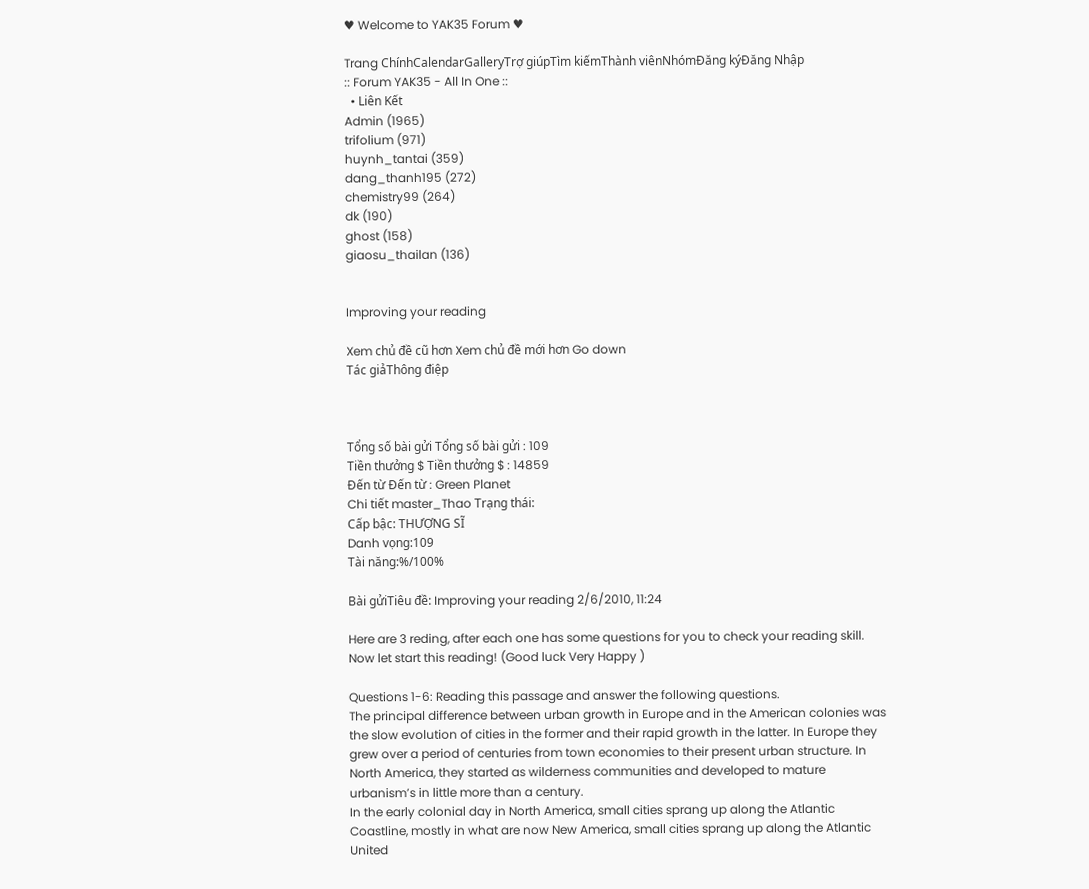♥ Welcome to YAK35 Forum ♥

Trang ChínhCalendarGalleryTrợ giúpTìm kiếmThành viênNhómĐăng kýĐăng Nhập
:: Forum YAK35 - All In One ::
  • Liên Kết
Admin (1965)
trifolium (971)
huynh_tantai (359)
dang_thanh195 (272)
chemistry99 (264)
dk (190)
ghost (158)
giaosu_thailan (136)


Improving your reading

Xem chủ đề cũ hơn Xem chủ đề mới hơn Go down
Tác giảThông điệp



Tổng số bài gửi Tổng số bài gửi : 109
Tiền thưởng $ Tiền thưởng $ : 14859
Đến từ Đến từ : Green Planet
Chi tiết master_Thao Trạng thái:
Cấp bậc: THƯỢNG SĨ
Danh vọng:109
Tài năng:%/100%

Bài gửiTiêu đề: Improving your reading 2/6/2010, 11:24

Here are 3 reding, after each one has some questions for you to check your reading skill. Now let start this reading! (Good luck Very Happy )

Questions 1-6: Reading this passage and answer the following questions.
The principal difference between urban growth in Europe and in the American colonies was the slow evolution of cities in the former and their rapid growth in the latter. In Europe they grew over a period of centuries from town economies to their present urban structure. In North America, they started as wilderness communities and developed to mature urbanism’s in little more than a century.
In the early colonial day in North America, small cities sprang up along the Atlantic Coastline, mostly in what are now New America, small cities sprang up along the Atlantic United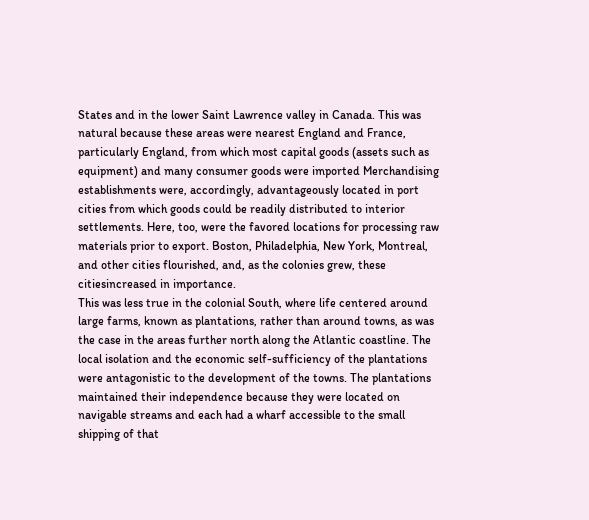States and in the lower Saint Lawrence valley in Canada. This was natural because these areas were nearest England and France, particularly England, from which most capital goods (assets such as equipment) and many consumer goods were imported Merchandising establishments were, accordingly, advantageously located in port cities from which goods could be readily distributed to interior settlements. Here, too, were the favored locations for processing raw materials prior to export. Boston, Philadelphia, New York, Montreal, and other cities flourished, and, as the colonies grew, these citiesincreased in importance.
This was less true in the colonial South, where life centered around large farms, known as plantations, rather than around towns, as was the case in the areas further north along the Atlantic coastline. The local isolation and the economic self-sufficiency of the plantations were antagonistic to the development of the towns. The plantations maintained their independence because they were located on navigable streams and each had a wharf accessible to the small shipping of that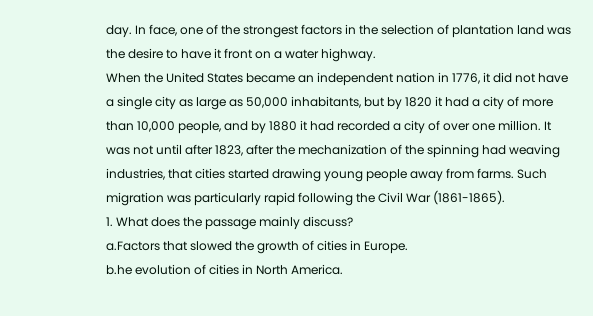day. In face, one of the strongest factors in the selection of plantation land was the desire to have it front on a water highway.
When the United States became an independent nation in 1776, it did not have a single city as large as 50,000 inhabitants, but by 1820 it had a city of more than 10,000 people, and by 1880 it had recorded a city of over one million. It was not until after 1823, after the mechanization of the spinning had weaving industries, that cities started drawing young people away from farms. Such migration was particularly rapid following the Civil War (1861-1865).
1. What does the passage mainly discuss?
a.Factors that slowed the growth of cities in Europe.
b.he evolution of cities in North America.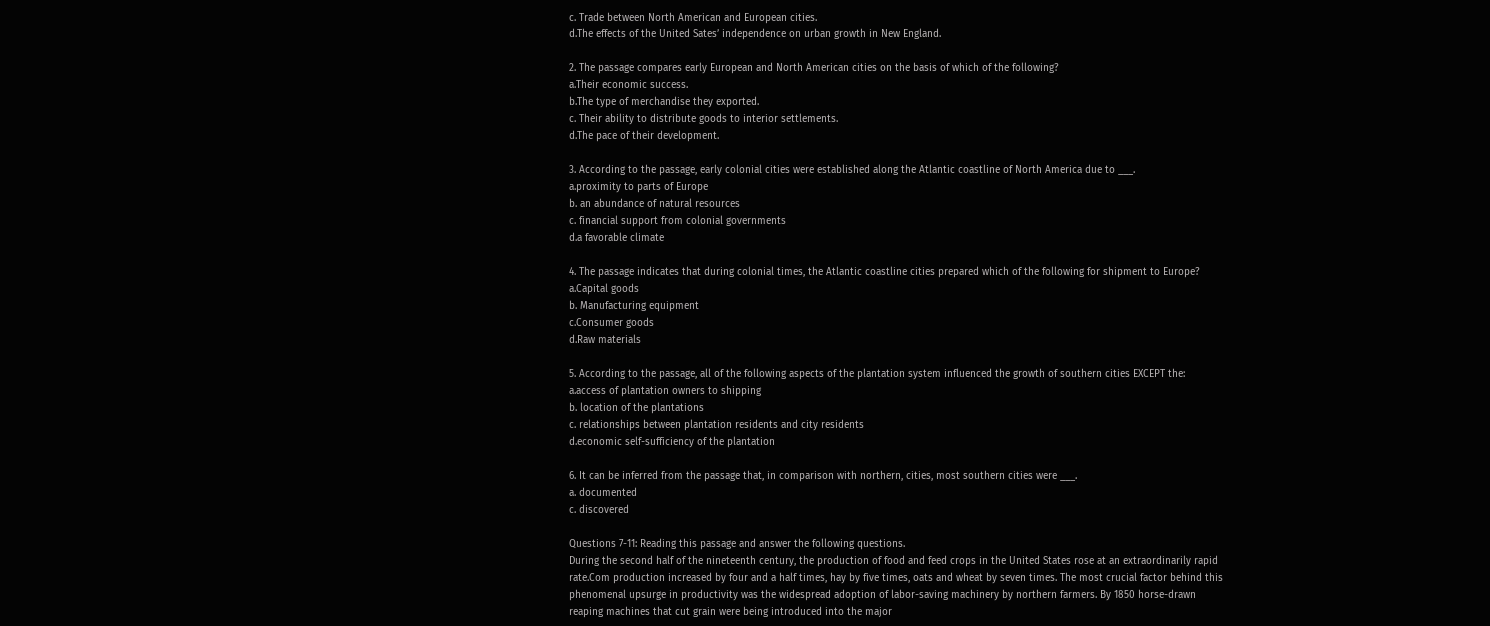c. Trade between North American and European cities.
d.The effects of the United Sates’ independence on urban growth in New England.

2. The passage compares early European and North American cities on the basis of which of the following?
a.Their economic success.
b.The type of merchandise they exported.
c. Their ability to distribute goods to interior settlements.
d.The pace of their development.

3. According to the passage, early colonial cities were established along the Atlantic coastline of North America due to ___.
a.proximity to parts of Europe
b. an abundance of natural resources
c. financial support from colonial governments
d.a favorable climate

4. The passage indicates that during colonial times, the Atlantic coastline cities prepared which of the following for shipment to Europe?
a.Capital goods
b. Manufacturing equipment
c.Consumer goods
d.Raw materials

5. According to the passage, all of the following aspects of the plantation system influenced the growth of southern cities EXCEPT the:
a.access of plantation owners to shipping
b. location of the plantations
c. relationships between plantation residents and city residents
d.economic self-sufficiency of the plantation

6. It can be inferred from the passage that, in comparison with northern, cities, most southern cities were ___.
a. documented
c. discovered

Questions 7-11: Reading this passage and answer the following questions.
During the second half of the nineteenth century, the production of food and feed crops in the United States rose at an extraordinarily rapid rate.Com production increased by four and a half times, hay by five times, oats and wheat by seven times. The most crucial factor behind this phenomenal upsurge in productivity was the widespread adoption of labor-saving machinery by northern farmers. By 1850 horse-drawn reaping machines that cut grain were being introduced into the major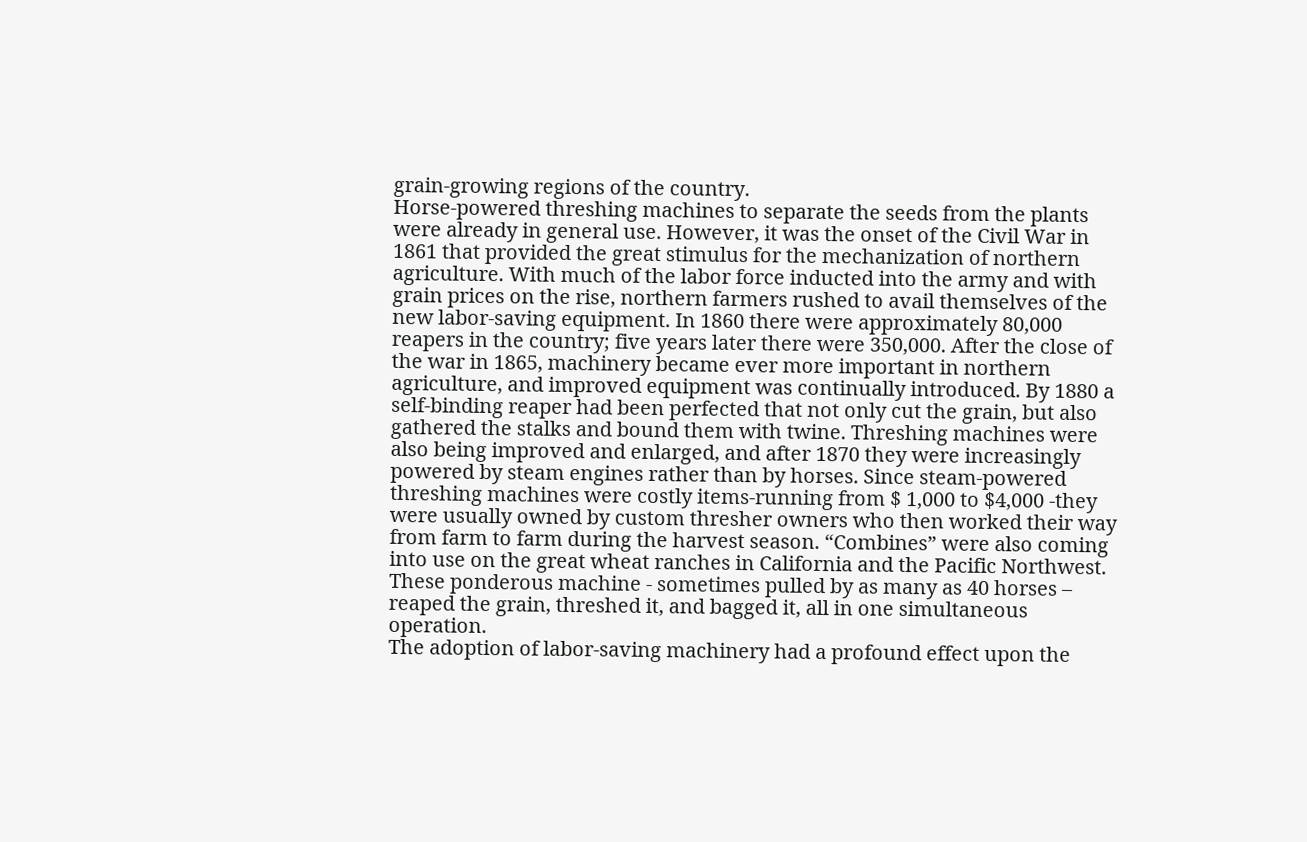grain-growing regions of the country.
Horse-powered threshing machines to separate the seeds from the plants were already in general use. However, it was the onset of the Civil War in 1861 that provided the great stimulus for the mechanization of northern agriculture. With much of the labor force inducted into the army and with grain prices on the rise, northern farmers rushed to avail themselves of the new labor-saving equipment. In 1860 there were approximately 80,000 reapers in the country; five years later there were 350,000. After the close of the war in 1865, machinery became ever more important in northern agriculture, and improved equipment was continually introduced. By 1880 a self-binding reaper had been perfected that not only cut the grain, but also gathered the stalks and bound them with twine. Threshing machines were also being improved and enlarged, and after 1870 they were increasingly powered by steam engines rather than by horses. Since steam-powered threshing machines were costly items-running from $ 1,000 to $4,000 -they were usually owned by custom thresher owners who then worked their way from farm to farm during the harvest season. “Combines” were also coming into use on the great wheat ranches in California and the Pacific Northwest. These ponderous machine - sometimes pulled by as many as 40 horses – reaped the grain, threshed it, and bagged it, all in one simultaneous operation.
The adoption of labor-saving machinery had a profound effect upon the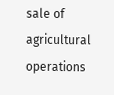sale of agricultural operations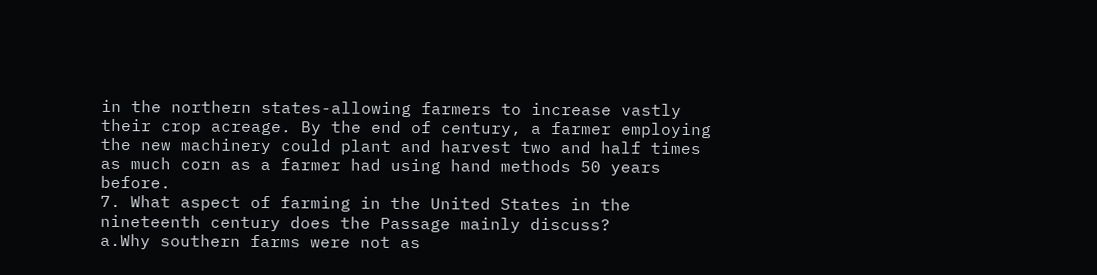in the northern states-allowing farmers to increase vastly their crop acreage. By the end of century, a farmer employing the new machinery could plant and harvest two and half times as much corn as a farmer had using hand methods 50 years before.
7. What aspect of farming in the United States in the nineteenth century does the Passage mainly discuss?
a.Why southern farms were not as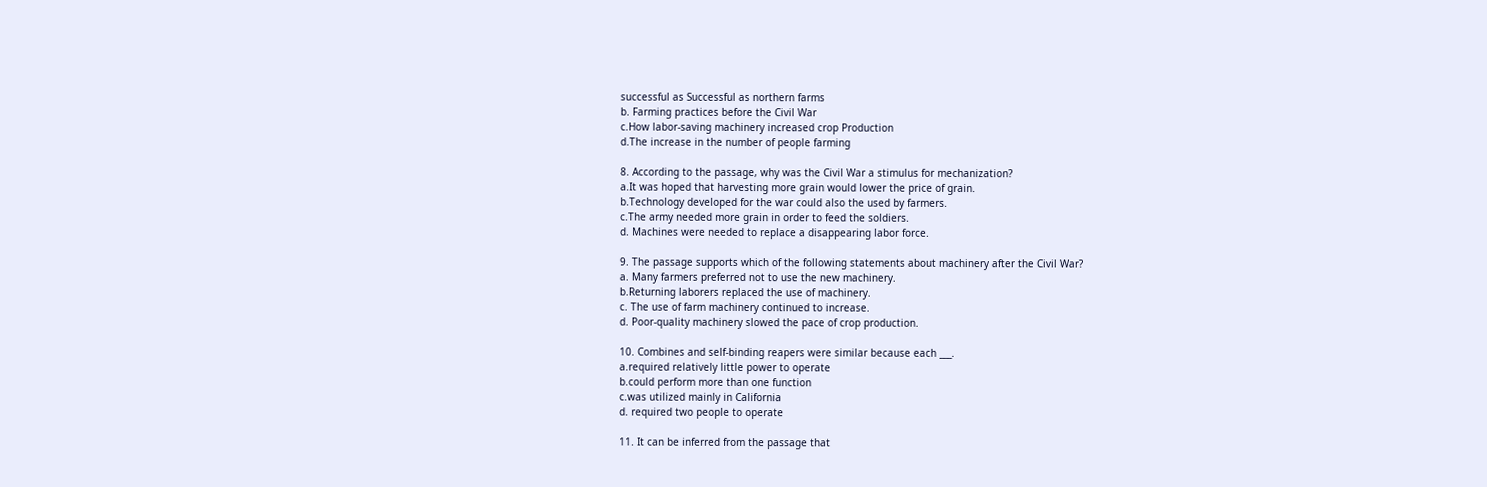successful as Successful as northern farms
b. Farming practices before the Civil War
c.How labor-saving machinery increased crop Production
d.The increase in the number of people farming

8. According to the passage, why was the Civil War a stimulus for mechanization?
a.It was hoped that harvesting more grain would lower the price of grain.
b.Technology developed for the war could also the used by farmers.
c.The army needed more grain in order to feed the soldiers.
d. Machines were needed to replace a disappearing labor force.

9. The passage supports which of the following statements about machinery after the Civil War?
a. Many farmers preferred not to use the new machinery.
b.Returning laborers replaced the use of machinery.
c. The use of farm machinery continued to increase.
d. Poor-quality machinery slowed the pace of crop production.

10. Combines and self-binding reapers were similar because each ___.
a.required relatively little power to operate
b.could perform more than one function
c.was utilized mainly in California
d. required two people to operate

11. It can be inferred from the passage that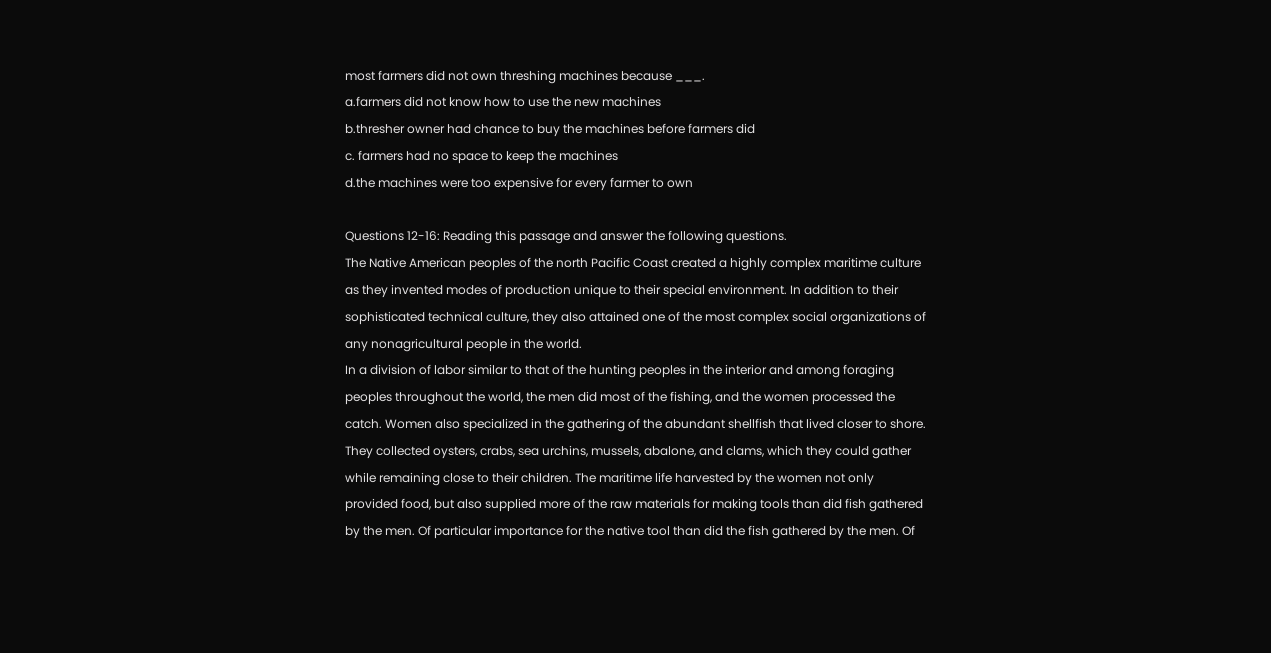most farmers did not own threshing machines because ___.
a.farmers did not know how to use the new machines
b.thresher owner had chance to buy the machines before farmers did
c. farmers had no space to keep the machines
d.the machines were too expensive for every farmer to own

Questions 12-16: Reading this passage and answer the following questions.
The Native American peoples of the north Pacific Coast created a highly complex maritime culture as they invented modes of production unique to their special environment. In addition to their sophisticated technical culture, they also attained one of the most complex social organizations of any nonagricultural people in the world.
In a division of labor similar to that of the hunting peoples in the interior and among foraging peoples throughout the world, the men did most of the fishing, and the women processed the catch. Women also specialized in the gathering of the abundant shellfish that lived closer to shore. They collected oysters, crabs, sea urchins, mussels, abalone, and clams, which they could gather while remaining close to their children. The maritime life harvested by the women not only provided food, but also supplied more of the raw materials for making tools than did fish gathered by the men. Of particular importance for the native tool than did the fish gathered by the men. Of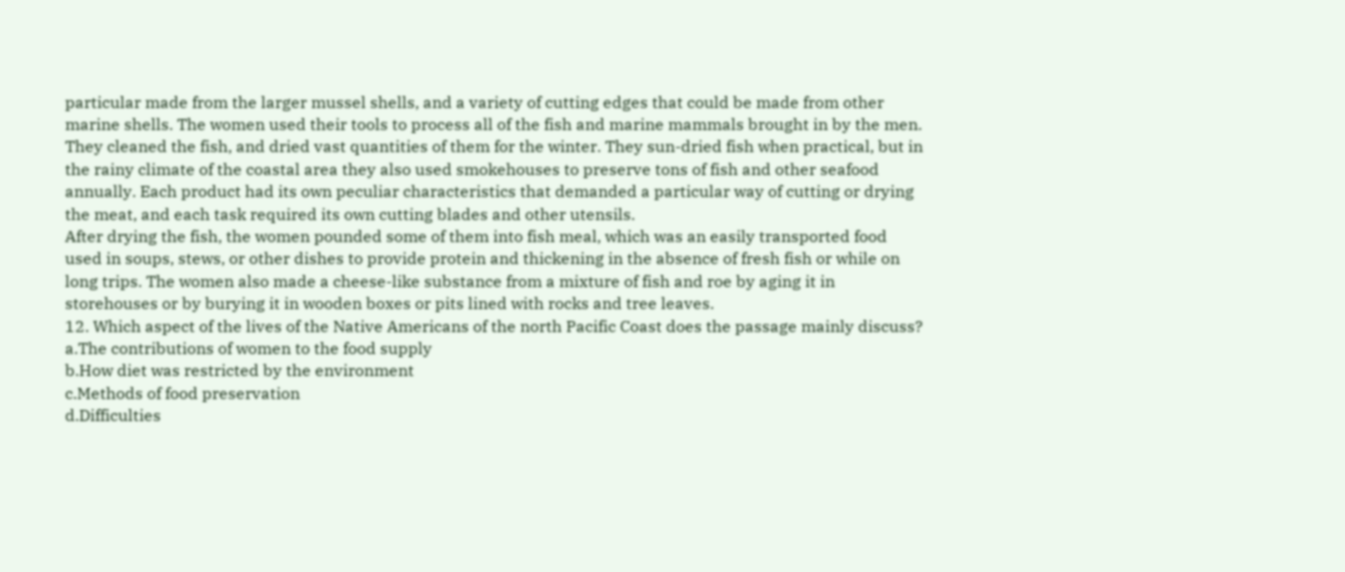particular made from the larger mussel shells, and a variety of cutting edges that could be made from other marine shells. The women used their tools to process all of the fish and marine mammals brought in by the men. They cleaned the fish, and dried vast quantities of them for the winter. They sun-dried fish when practical, but in the rainy climate of the coastal area they also used smokehouses to preserve tons of fish and other seafood annually. Each product had its own peculiar characteristics that demanded a particular way of cutting or drying the meat, and each task required its own cutting blades and other utensils.
After drying the fish, the women pounded some of them into fish meal, which was an easily transported food used in soups, stews, or other dishes to provide protein and thickening in the absence of fresh fish or while on long trips. The women also made a cheese-like substance from a mixture of fish and roe by aging it in storehouses or by burying it in wooden boxes or pits lined with rocks and tree leaves.
12. Which aspect of the lives of the Native Americans of the north Pacific Coast does the passage mainly discuss?
a.The contributions of women to the food supply
b.How diet was restricted by the environment
c.Methods of food preservation
d.Difficulties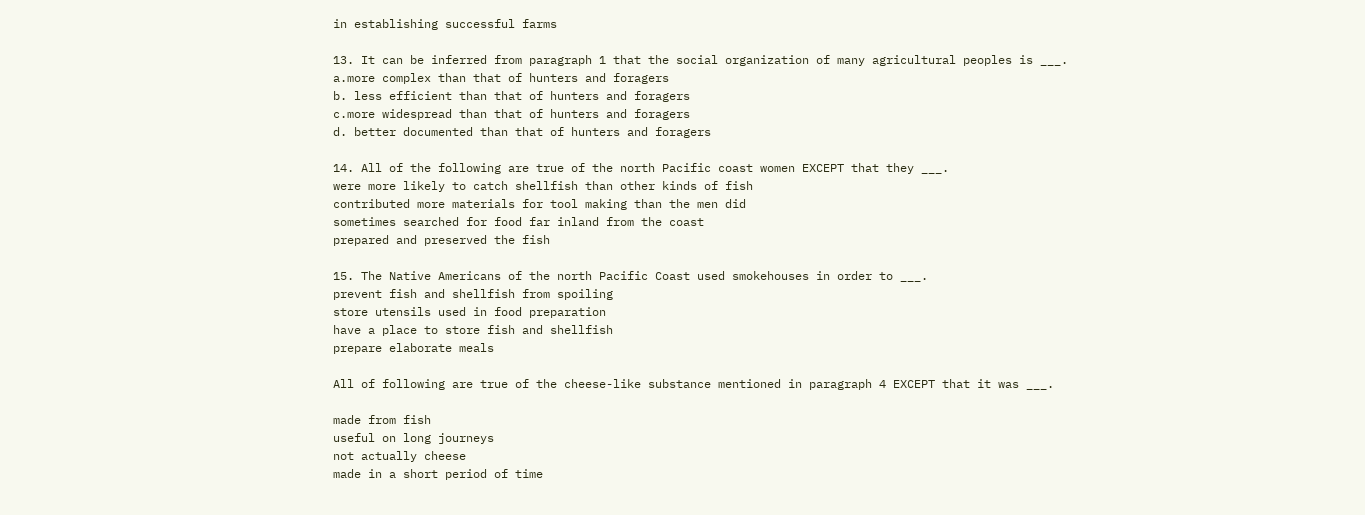in establishing successful farms

13. It can be inferred from paragraph 1 that the social organization of many agricultural peoples is ___.
a.more complex than that of hunters and foragers
b. less efficient than that of hunters and foragers
c.more widespread than that of hunters and foragers
d. better documented than that of hunters and foragers

14. All of the following are true of the north Pacific coast women EXCEPT that they ___.
were more likely to catch shellfish than other kinds of fish
contributed more materials for tool making than the men did
sometimes searched for food far inland from the coast
prepared and preserved the fish

15. The Native Americans of the north Pacific Coast used smokehouses in order to ___.
prevent fish and shellfish from spoiling
store utensils used in food preparation
have a place to store fish and shellfish
prepare elaborate meals

All of following are true of the cheese-like substance mentioned in paragraph 4 EXCEPT that it was ___.

made from fish
useful on long journeys
not actually cheese
made in a short period of time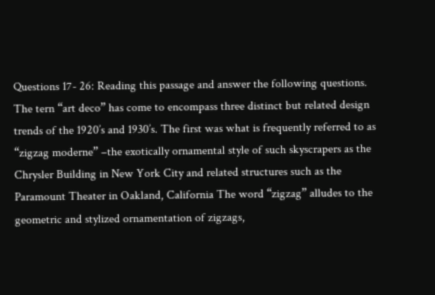Questions 17- 26: Reading this passage and answer the following questions.
The tern “art deco” has come to encompass three distinct but related design trends of the 1920’s and 1930’s. The first was what is frequently referred to as “zigzag moderne” –the exotically ornamental style of such skyscrapers as the Chrysler Building in New York City and related structures such as the Paramount Theater in Oakland, California The word “zigzag” alludes to the geometric and stylized ornamentation of zigzags,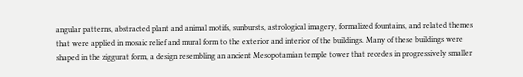angular patterns, abstracted plant and animal motifs, sunbursts, astrological imagery, formalized fountains, and related themes that were applied in mosaic relief and mural form to the exterior and interior of the buildings. Many of these buildings were shaped in the ziggurat form, a design resembling an ancient Mesopotamian temple tower that recedes in progressively smaller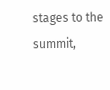stages to the summit,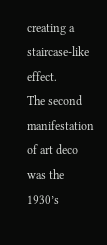creating a staircase-like effect.
The second manifestation of art deco was the 1930’s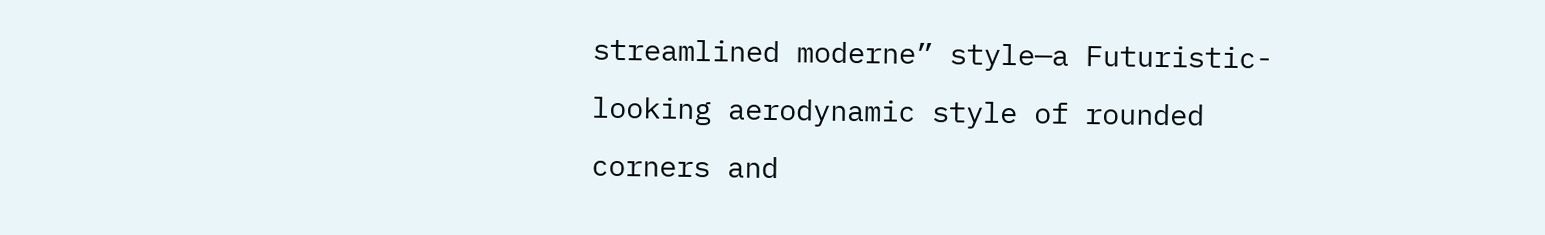streamlined moderne” style—a Futuristic-looking aerodynamic style of rounded corners and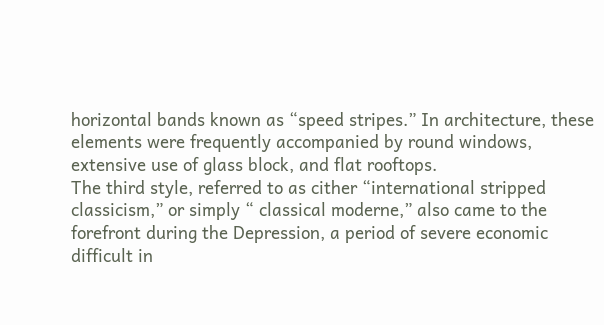horizontal bands known as “speed stripes.” In architecture, these elements were frequently accompanied by round windows, extensive use of glass block, and flat rooftops.
The third style, referred to as cither “international stripped classicism,” or simply “ classical moderne,” also came to the forefront during the Depression, a period of severe economic difficult in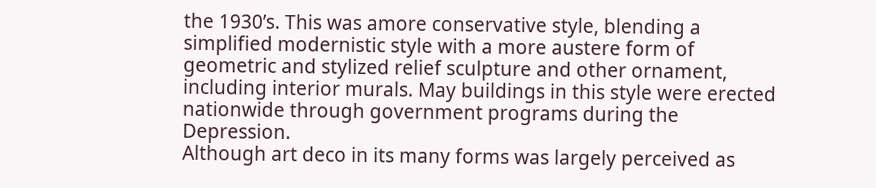the 1930’s. This was amore conservative style, blending a simplified modernistic style with a more austere form of geometric and stylized relief sculpture and other ornament, including interior murals. May buildings in this style were erected nationwide through government programs during the Depression.
Although art deco in its many forms was largely perceived as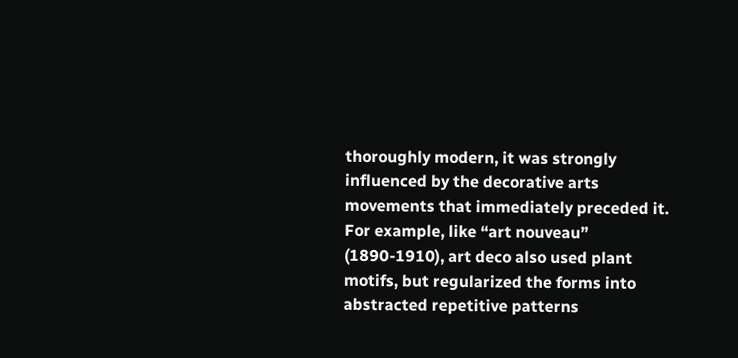thoroughly modern, it was strongly influenced by the decorative arts movements that immediately preceded it. For example, like “art nouveau” (1890-1910), art deco also used plant motifs, but regularized the forms into abstracted repetitive patterns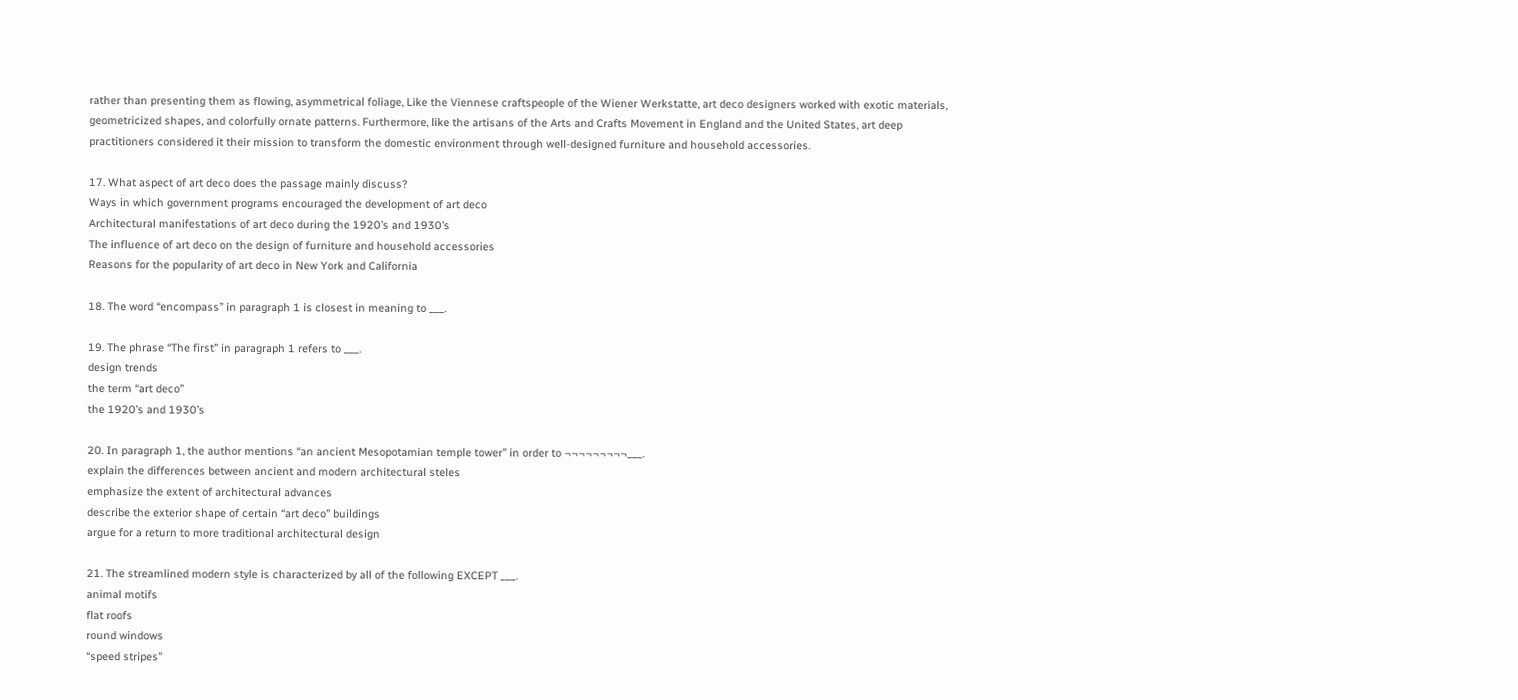rather than presenting them as flowing, asymmetrical foliage, Like the Viennese craftspeople of the Wiener Werkstatte, art deco designers worked with exotic materials, geometricized shapes, and colorfully ornate patterns. Furthermore, like the artisans of the Arts and Crafts Movement in England and the United States, art deep practitioners considered it their mission to transform the domestic environment through well-designed furniture and household accessories.

17. What aspect of art deco does the passage mainly discuss?
Ways in which government programs encouraged the development of art deco
Architectural manifestations of art deco during the 1920’s and 1930’s
The influence of art deco on the design of furniture and household accessories
Reasons for the popularity of art deco in New York and California

18. The word “encompass” in paragraph 1 is closest in meaning to ___.

19. The phrase “The first” in paragraph 1 refers to ___.
design trends
the term “art deco”
the 1920’s and 1930’s

20. In paragraph 1, the author mentions “an ancient Mesopotamian temple tower” in order to ¬¬¬¬¬¬¬¬¬___.
explain the differences between ancient and modern architectural steles
emphasize the extent of architectural advances
describe the exterior shape of certain “art deco” buildings
argue for a return to more traditional architectural design

21. The streamlined modern style is characterized by all of the following EXCEPT ___.
animal motifs
flat roofs
round windows
“speed stripes”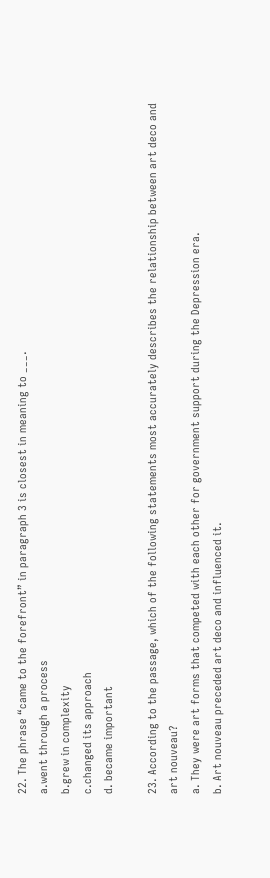22. The phrase “came to the forefront” in paragraph 3 is closest in meaning to ___.
a.went through a process
b.grew in complexity
c.changed its approach
d. became important

23. According to the passage, which of the following statements most accurately describes the relationship between art deco and art nouveau?
a. They were art forms that competed with each other for government support during the Depression era.
b. Art nouveau preceded art deco and influenced it.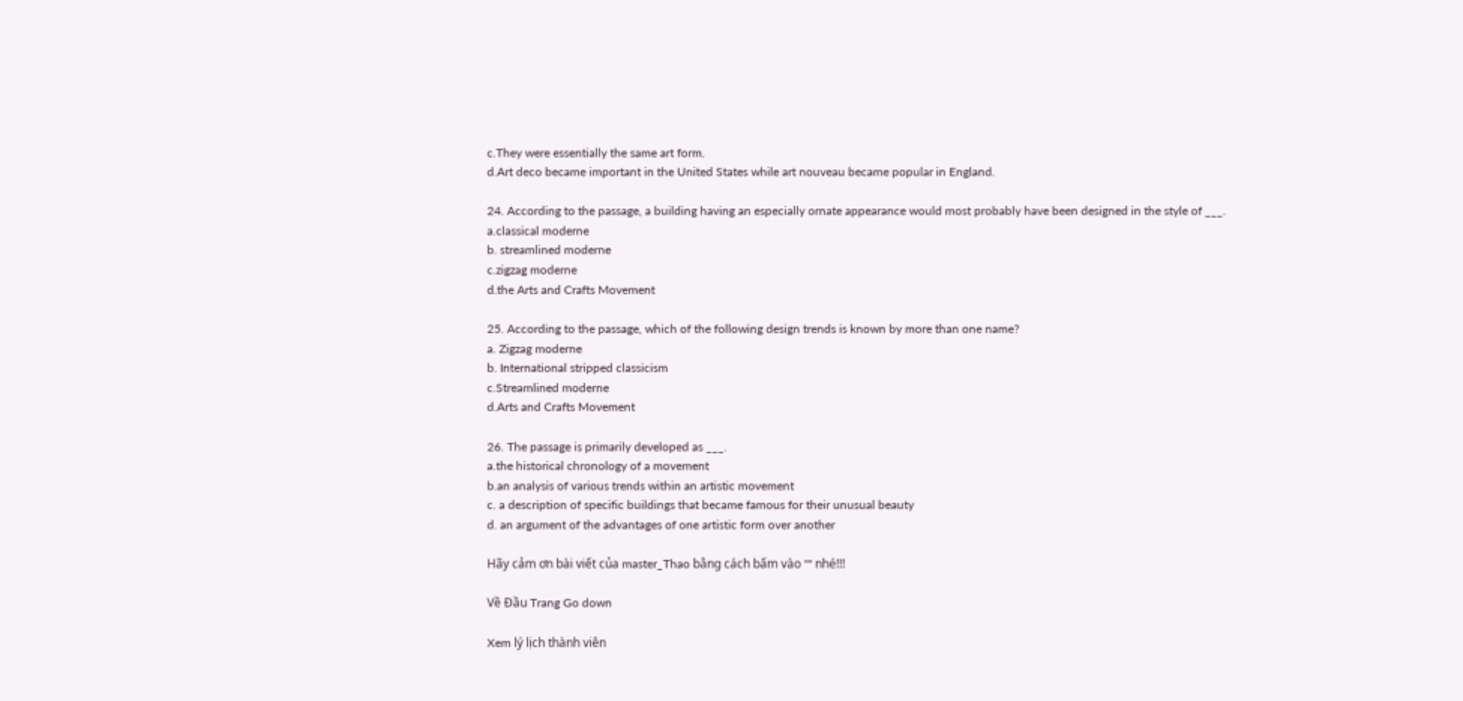c.They were essentially the same art form.
d.Art deco became important in the United States while art nouveau became popular in England.

24. According to the passage, a building having an especially ornate appearance would most probably have been designed in the style of ___.
a.classical moderne
b. streamlined moderne
c.zigzag moderne
d.the Arts and Crafts Movement

25. According to the passage, which of the following design trends is known by more than one name?
a. Zigzag moderne
b. International stripped classicism
c.Streamlined moderne
d.Arts and Crafts Movement

26. The passage is primarily developed as ___.
a.the historical chronology of a movement
b.an analysis of various trends within an artistic movement
c. a description of specific buildings that became famous for their unusual beauty
d. an argument of the advantages of one artistic form over another

Hãy cảm ơn bài viết của master_Thao bằng cách bấm vào "" nhé!!!

Về Đầu Trang Go down

Xem lý lịch thành viên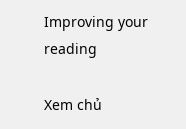Improving your reading

Xem chủ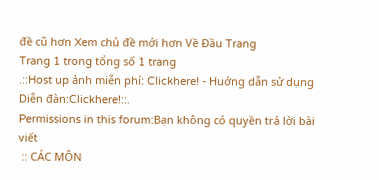đề cũ hơn Xem chủ đề mới hơn Về Đầu Trang
Trang 1 trong tổng số 1 trang
.::Host up ảnh miễn phí: Clickhere! - Huớng dẫn sử dụng Diễn đàn:Clickhere!::.
Permissions in this forum:Bạn không có quyền trả lời bài viết
 :: CÁC MÔN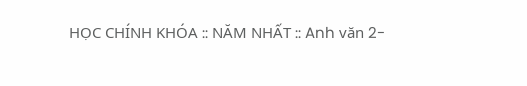HỌC CHÍNH KHÓA :: NĂM NHẤT :: Anh văn 2-